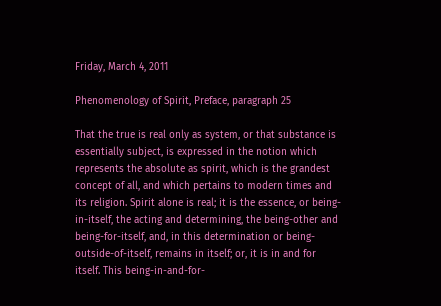Friday, March 4, 2011

Phenomenology of Spirit, Preface, paragraph 25

That the true is real only as system, or that substance is essentially subject, is expressed in the notion which represents the absolute as spirit, which is the grandest concept of all, and which pertains to modern times and its religion. Spirit alone is real; it is the essence, or being-in-itself, the acting and determining, the being-other and being-for-itself, and, in this determination or being-outside-of-itself, remains in itself; or, it is in and for itself. This being-in-and-for-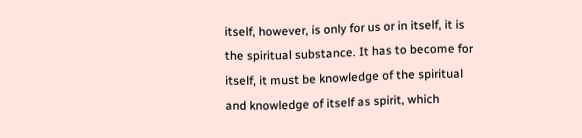itself, however, is only for us or in itself, it is the spiritual substance. It has to become for itself, it must be knowledge of the spiritual and knowledge of itself as spirit, which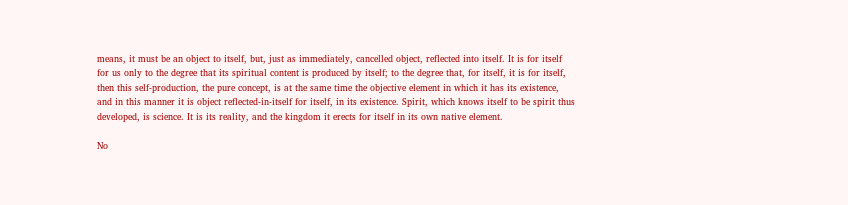means, it must be an object to itself, but, just as immediately, cancelled object, reflected into itself. It is for itself for us only to the degree that its spiritual content is produced by itself; to the degree that, for itself, it is for itself, then this self-production, the pure concept, is at the same time the objective element in which it has its existence, and in this manner it is object reflected-in-itself for itself, in its existence. Spirit, which knows itself to be spirit thus developed, is science. It is its reality, and the kingdom it erects for itself in its own native element.

No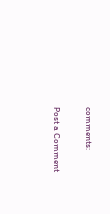comments:

Post a Comment